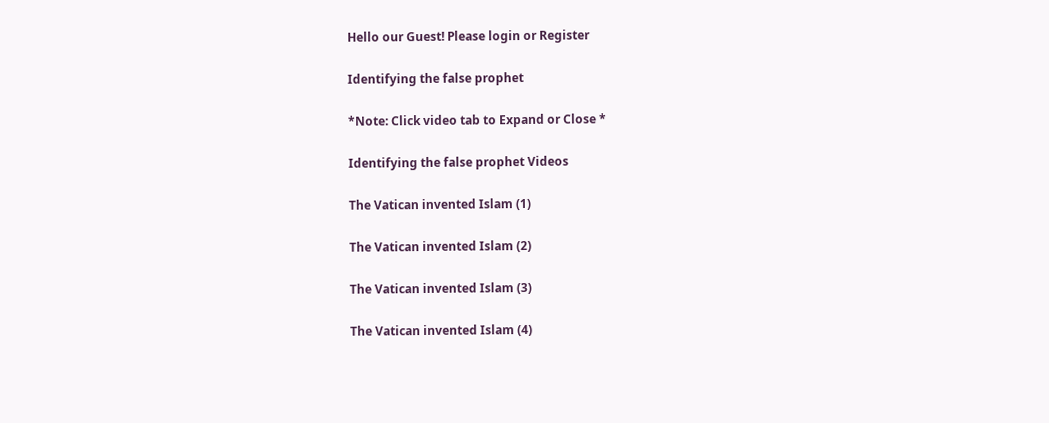Hello our Guest! Please login or Register

Identifying the false prophet

*Note: Click video tab to Expand or Close *

Identifying the false prophet Videos

The Vatican invented Islam (1)

The Vatican invented Islam (2)

The Vatican invented Islam (3)

The Vatican invented Islam (4)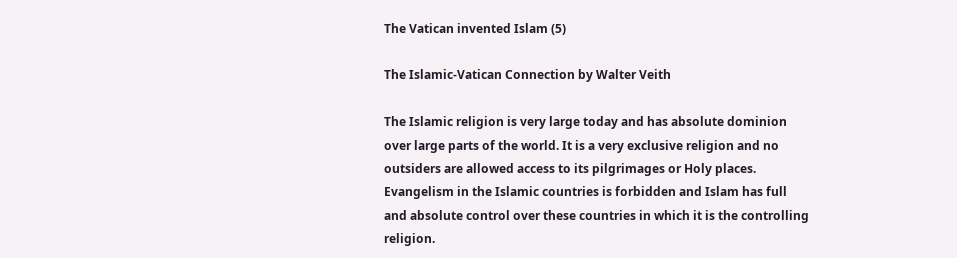The Vatican invented Islam (5)

The Islamic-Vatican Connection by Walter Veith

The Islamic religion is very large today and has absolute dominion over large parts of the world. It is a very exclusive religion and no outsiders are allowed access to its pilgrimages or Holy places. Evangelism in the Islamic countries is forbidden and Islam has full and absolute control over these countries in which it is the controlling religion.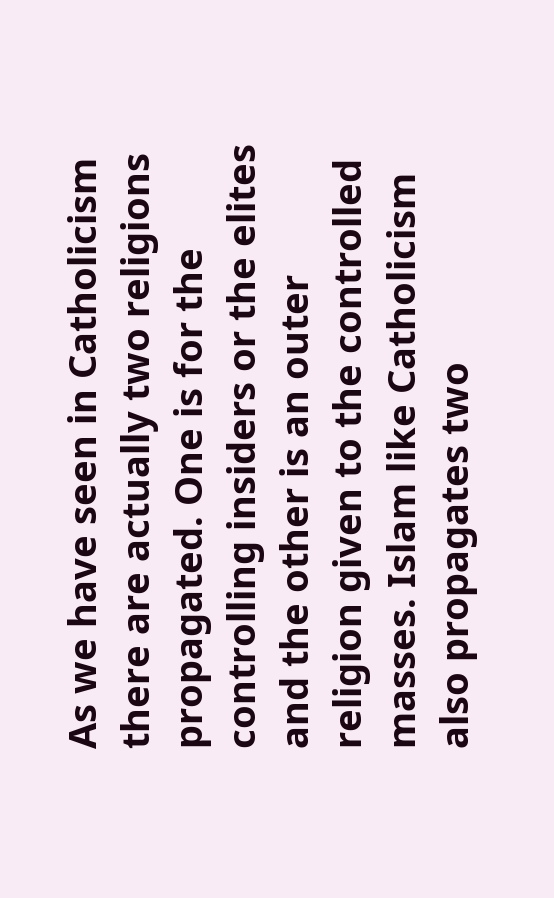As we have seen in Catholicism there are actually two religions propagated. One is for the controlling insiders or the elites and the other is an outer religion given to the controlled masses. Islam like Catholicism also propagates two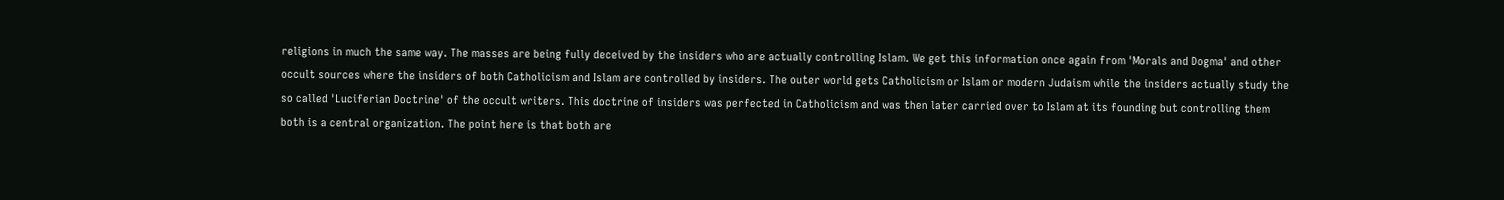religions in much the same way. The masses are being fully deceived by the insiders who are actually controlling Islam. We get this information once again from 'Morals and Dogma' and other occult sources where the insiders of both Catholicism and Islam are controlled by insiders. The outer world gets Catholicism or Islam or modern Judaism while the insiders actually study the so called 'Luciferian Doctrine' of the occult writers. This doctrine of insiders was perfected in Catholicism and was then later carried over to Islam at its founding but controlling them both is a central organization. The point here is that both are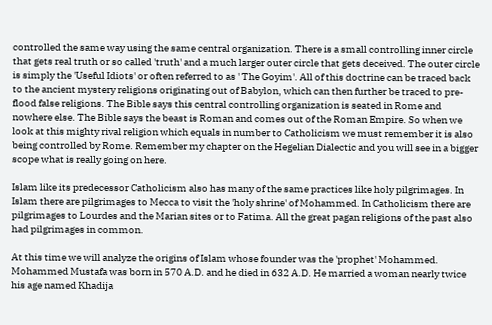controlled the same way using the same central organization. There is a small controlling inner circle that gets real truth or so called 'truth' and a much larger outer circle that gets deceived. The outer circle is simply the 'Useful Idiots' or often referred to as ' The Goyim'. All of this doctrine can be traced back to the ancient mystery religions originating out of Babylon, which can then further be traced to pre-flood false religions. The Bible says this central controlling organization is seated in Rome and nowhere else. The Bible says the beast is Roman and comes out of the Roman Empire. So when we look at this mighty rival religion which equals in number to Catholicism we must remember it is also being controlled by Rome. Remember my chapter on the Hegelian Dialectic and you will see in a bigger scope what is really going on here.

Islam like its predecessor Catholicism also has many of the same practices like holy pilgrimages. In Islam there are pilgrimages to Mecca to visit the 'holy shrine' of Mohammed. In Catholicism there are pilgrimages to Lourdes and the Marian sites or to Fatima. All the great pagan religions of the past also had pilgrimages in common.

At this time we will analyze the origins of Islam whose founder was the 'prophet' Mohammed. Mohammed Mustafa was born in 570 A.D. and he died in 632 A.D. He married a woman nearly twice his age named Khadija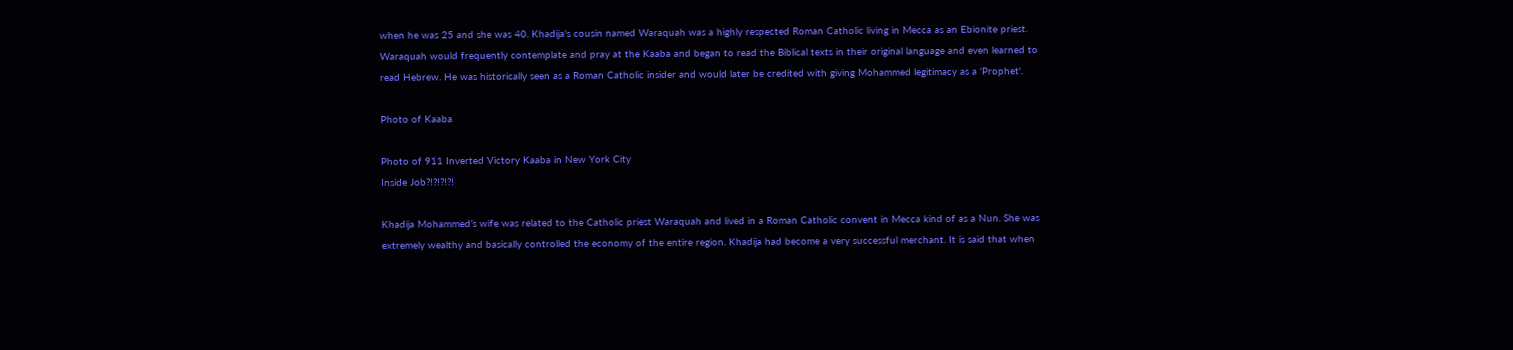when he was 25 and she was 40. Khadija's cousin named Waraquah was a highly respected Roman Catholic living in Mecca as an Ebionite priest. Waraquah would frequently contemplate and pray at the Kaaba and began to read the Biblical texts in their original language and even learned to read Hebrew. He was historically seen as a Roman Catholic insider and would later be credited with giving Mohammed legitimacy as a 'Prophet'.

Photo of Kaaba

Photo of 911 Inverted Victory Kaaba in New York City
Inside Job?!?!?!?!

Khadija Mohammed’s wife was related to the Catholic priest Waraquah and lived in a Roman Catholic convent in Mecca kind of as a Nun. She was extremely wealthy and basically controlled the economy of the entire region. Khadija had become a very successful merchant. It is said that when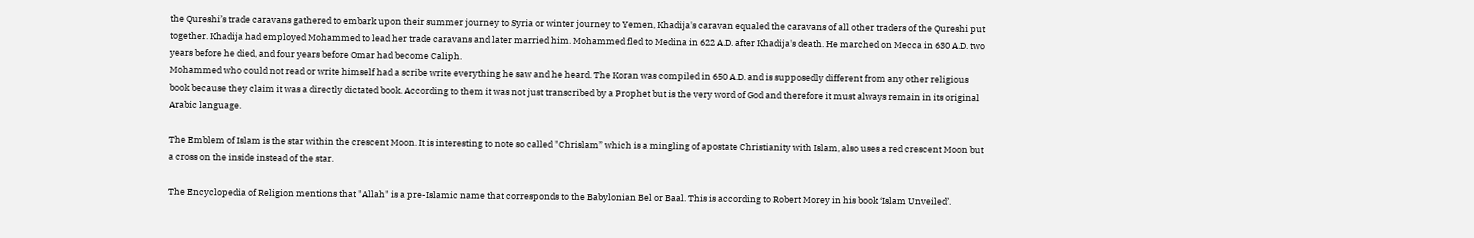the Qureshi’s trade caravans gathered to embark upon their summer journey to Syria or winter journey to Yemen, Khadija's caravan equaled the caravans of all other traders of the Qureshi put together. Khadija had employed Mohammed to lead her trade caravans and later married him. Mohammed fled to Medina in 622 A.D. after Khadija's death. He marched on Mecca in 630 A.D. two years before he died, and four years before Omar had become Caliph.
Mohammed who could not read or write himself had a scribe write everything he saw and he heard. The Koran was compiled in 650 A.D. and is supposedly different from any other religious book because they claim it was a directly dictated book. According to them it was not just transcribed by a Prophet but is the very word of God and therefore it must always remain in its original Arabic language.

The Emblem of Islam is the star within the crescent Moon. It is interesting to note so called "Chrislam” which is a mingling of apostate Christianity with Islam, also uses a red crescent Moon but a cross on the inside instead of the star.

The Encyclopedia of Religion mentions that "Allah" is a pre-Islamic name that corresponds to the Babylonian Bel or Baal. This is according to Robert Morey in his book ‘Islam Unveiled’.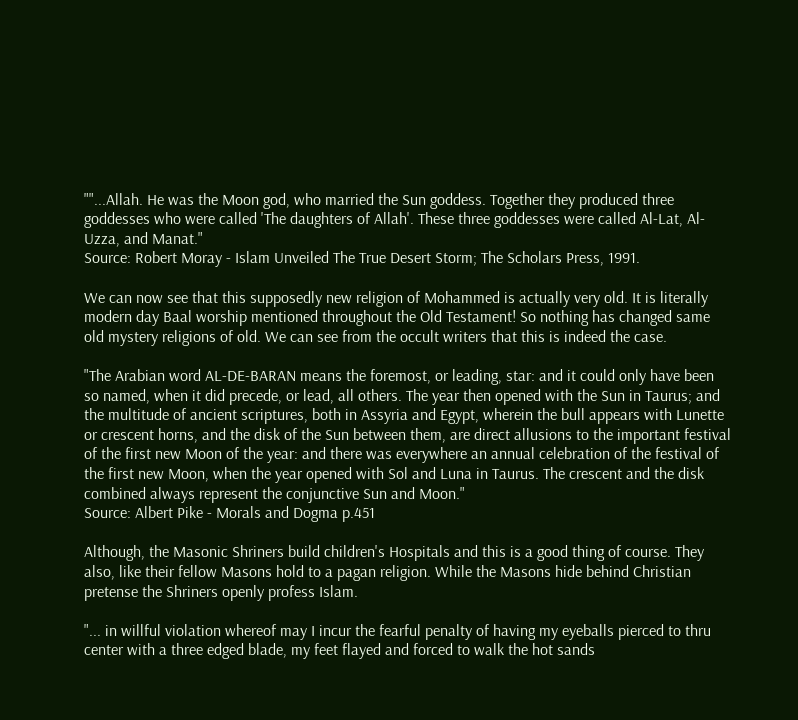""...Allah. He was the Moon god, who married the Sun goddess. Together they produced three goddesses who were called 'The daughters of Allah'. These three goddesses were called Al-Lat, Al-Uzza, and Manat."
Source: Robert Moray - Islam Unveiled The True Desert Storm; The Scholars Press, 1991.

We can now see that this supposedly new religion of Mohammed is actually very old. It is literally modern day Baal worship mentioned throughout the Old Testament! So nothing has changed same old mystery religions of old. We can see from the occult writers that this is indeed the case.

"The Arabian word AL-DE-BARAN means the foremost, or leading, star: and it could only have been so named, when it did precede, or lead, all others. The year then opened with the Sun in Taurus; and the multitude of ancient scriptures, both in Assyria and Egypt, wherein the bull appears with Lunette or crescent horns, and the disk of the Sun between them, are direct allusions to the important festival of the first new Moon of the year: and there was everywhere an annual celebration of the festival of the first new Moon, when the year opened with Sol and Luna in Taurus. The crescent and the disk combined always represent the conjunctive Sun and Moon."
Source: Albert Pike - Morals and Dogma p.451

Although, the Masonic Shriners build children's Hospitals and this is a good thing of course. They also, like their fellow Masons hold to a pagan religion. While the Masons hide behind Christian pretense the Shriners openly profess Islam.

"... in willful violation whereof may I incur the fearful penalty of having my eyeballs pierced to thru center with a three edged blade, my feet flayed and forced to walk the hot sands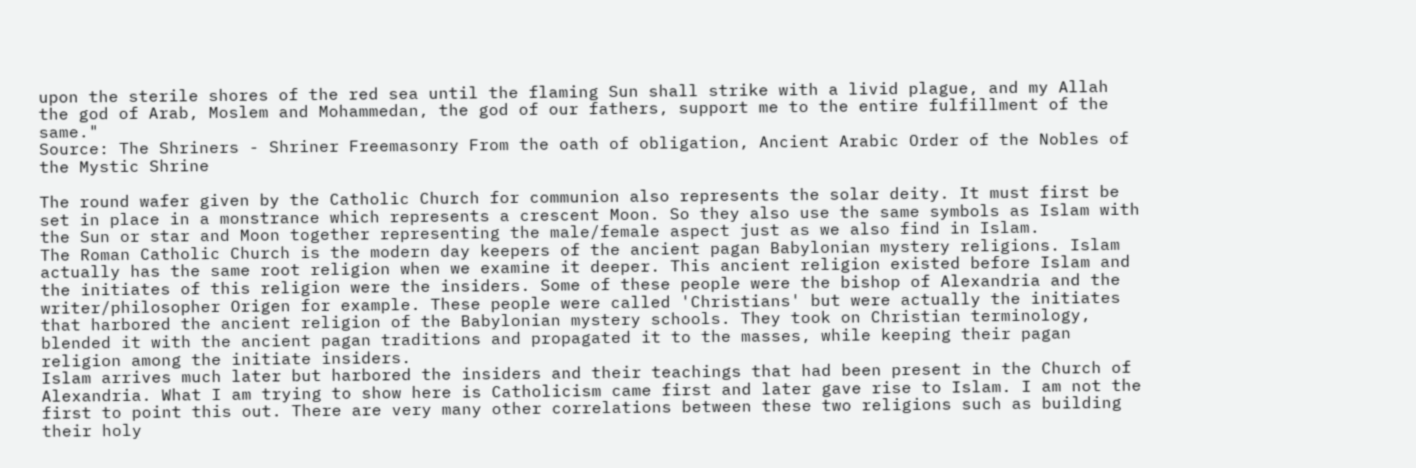upon the sterile shores of the red sea until the flaming Sun shall strike with a livid plague, and my Allah the god of Arab, Moslem and Mohammedan, the god of our fathers, support me to the entire fulfillment of the same."
Source: The Shriners - Shriner Freemasonry From the oath of obligation, Ancient Arabic Order of the Nobles of the Mystic Shrine

The round wafer given by the Catholic Church for communion also represents the solar deity. It must first be set in place in a monstrance which represents a crescent Moon. So they also use the same symbols as Islam with the Sun or star and Moon together representing the male/female aspect just as we also find in Islam.
The Roman Catholic Church is the modern day keepers of the ancient pagan Babylonian mystery religions. Islam actually has the same root religion when we examine it deeper. This ancient religion existed before Islam and the initiates of this religion were the insiders. Some of these people were the bishop of Alexandria and the writer/philosopher Origen for example. These people were called 'Christians' but were actually the initiates that harbored the ancient religion of the Babylonian mystery schools. They took on Christian terminology, blended it with the ancient pagan traditions and propagated it to the masses, while keeping their pagan religion among the initiate insiders.
Islam arrives much later but harbored the insiders and their teachings that had been present in the Church of Alexandria. What I am trying to show here is Catholicism came first and later gave rise to Islam. I am not the first to point this out. There are very many other correlations between these two religions such as building their holy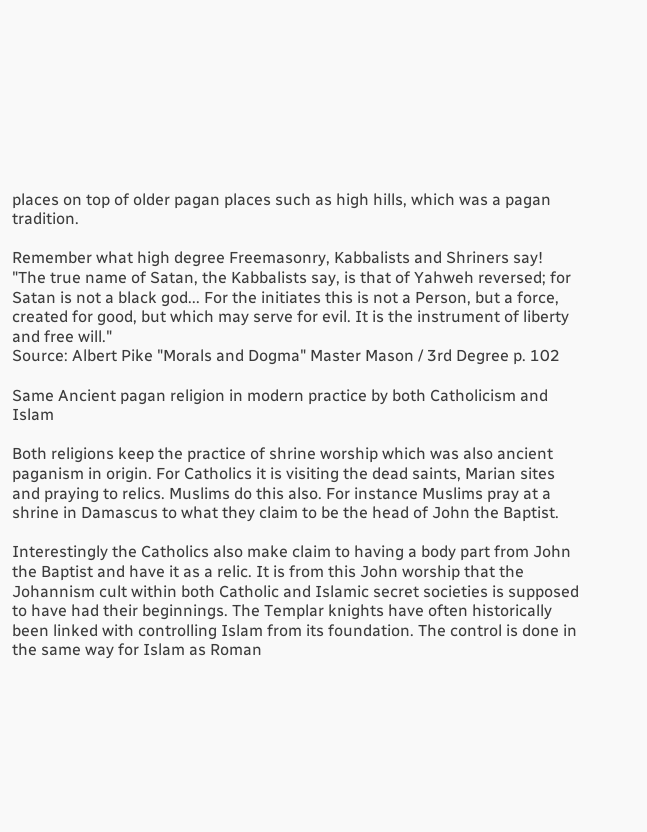places on top of older pagan places such as high hills, which was a pagan tradition.

Remember what high degree Freemasonry, Kabbalists and Shriners say!
"The true name of Satan, the Kabbalists say, is that of Yahweh reversed; for Satan is not a black god... For the initiates this is not a Person, but a force, created for good, but which may serve for evil. It is the instrument of liberty and free will."
Source: Albert Pike "Morals and Dogma" Master Mason / 3rd Degree p. 102

Same Ancient pagan religion in modern practice by both Catholicism and Islam

Both religions keep the practice of shrine worship which was also ancient paganism in origin. For Catholics it is visiting the dead saints, Marian sites and praying to relics. Muslims do this also. For instance Muslims pray at a shrine in Damascus to what they claim to be the head of John the Baptist.

Interestingly the Catholics also make claim to having a body part from John the Baptist and have it as a relic. It is from this John worship that the Johannism cult within both Catholic and Islamic secret societies is supposed to have had their beginnings. The Templar knights have often historically been linked with controlling Islam from its foundation. The control is done in the same way for Islam as Roman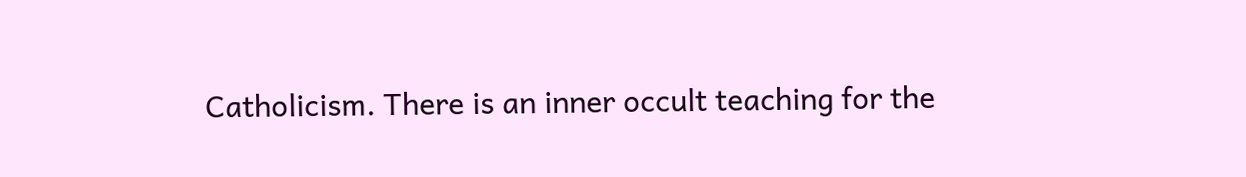Catholicism. There is an inner occult teaching for the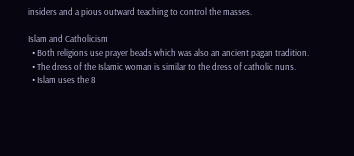insiders and a pious outward teaching to control the masses.

Islam and Catholicism
  • Both religions use prayer beads which was also an ancient pagan tradition.
  • The dress of the Islamic woman is similar to the dress of catholic nuns.
  • Islam uses the 8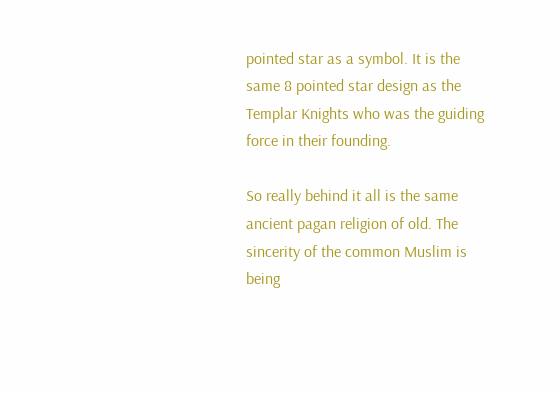pointed star as a symbol. It is the same 8 pointed star design as the Templar Knights who was the guiding force in their founding.

So really behind it all is the same ancient pagan religion of old. The sincerity of the common Muslim is being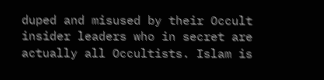duped and misused by their Occult insider leaders who in secret are actually all Occultists. Islam is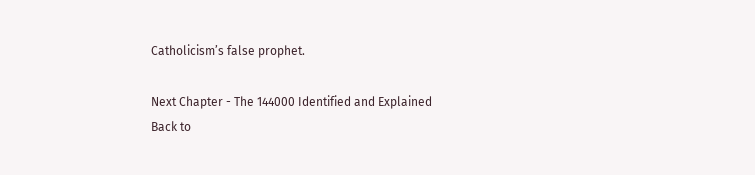Catholicism’s false prophet.

Next Chapter - The 144000 Identified and Explained
Back to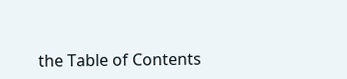the Table of Contents